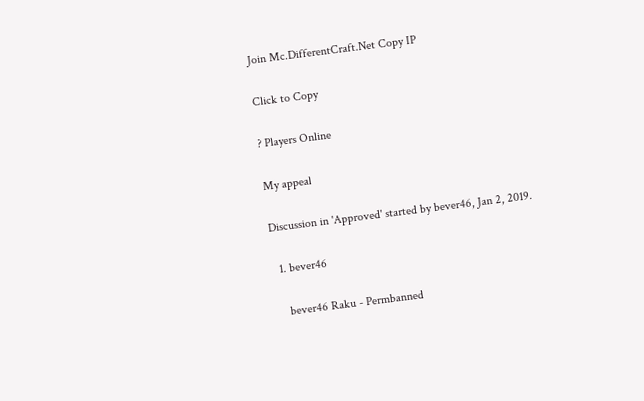Join Mc.DifferentCraft.Net Copy IP

Click to Copy

? Players Online

My appeal

Discussion in 'Approved' started by bever46, Jan 2, 2019.

  1. bever46

    bever46 Raku - Permbanned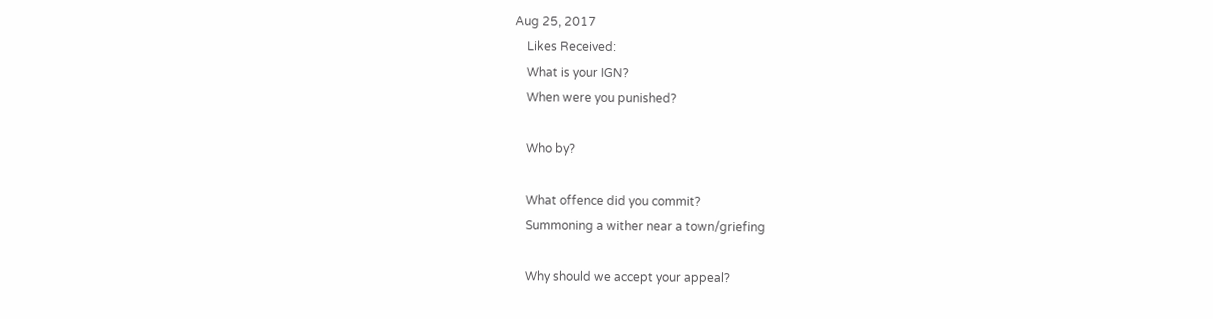Aug 25, 2017
    Likes Received:
    What is your IGN?
    When were you punished?

    Who by?

    What offence did you commit?
    Summoning a wither near a town/griefing

    Why should we accept your appeal?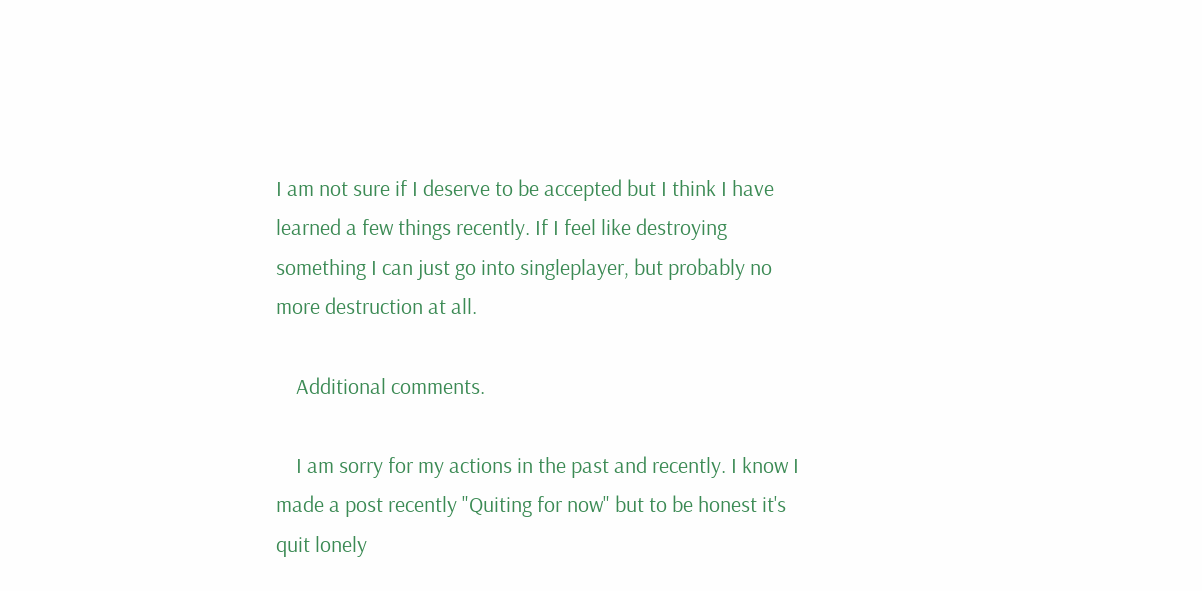I am not sure if I deserve to be accepted but I think I have learned a few things recently. If I feel like destroying something I can just go into singleplayer, but probably no more destruction at all.

    Additional comments.

    I am sorry for my actions in the past and recently. I know I made a post recently "Quiting for now" but to be honest it's quit lonely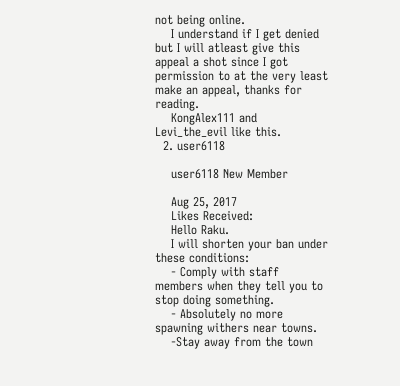not being online.
    I understand if I get denied but I will atleast give this appeal a shot since I got permission to at the very least make an appeal, thanks for reading.
    KongAlex111 and Levi_the_evil like this.
  2. user6118

    user6118 New Member

    Aug 25, 2017
    Likes Received:
    Hello Raku.
    I will shorten your ban under these conditions:
    - Comply with staff members when they tell you to stop doing something.
    - Absolutely no more spawning withers near towns.
    -Stay away from the town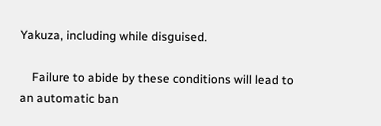Yakuza, including while disguised.

    Failure to abide by these conditions will lead to an automatic ban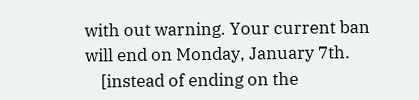with out warning. Your current ban will end on Monday, January 7th.
    [instead of ending on the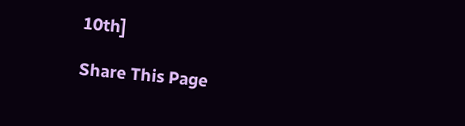10th]

Share This Page